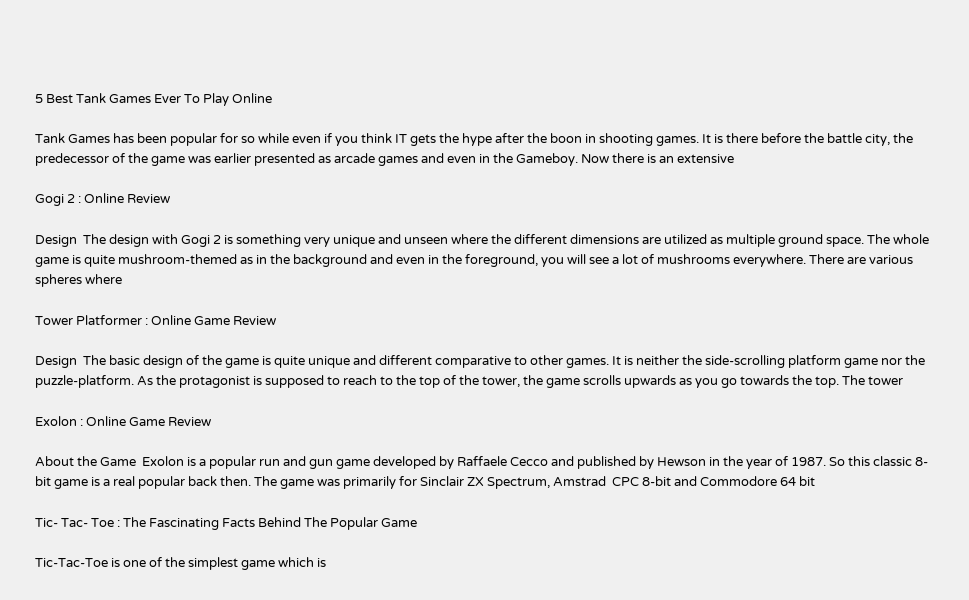5 Best Tank Games Ever To Play Online

Tank Games has been popular for so while even if you think IT gets the hype after the boon in shooting games. It is there before the battle city, the predecessor of the game was earlier presented as arcade games and even in the Gameboy. Now there is an extensive

Gogi 2 : Online Review

Design  The design with Gogi 2 is something very unique and unseen where the different dimensions are utilized as multiple ground space. The whole game is quite mushroom-themed as in the background and even in the foreground, you will see a lot of mushrooms everywhere. There are various spheres where

Tower Platformer : Online Game Review

Design  The basic design of the game is quite unique and different comparative to other games. It is neither the side-scrolling platform game nor the puzzle-platform. As the protagonist is supposed to reach to the top of the tower, the game scrolls upwards as you go towards the top. The tower

Exolon : Online Game Review

About the Game  Exolon is a popular run and gun game developed by Raffaele Cecco and published by Hewson in the year of 1987. So this classic 8-bit game is a real popular back then. The game was primarily for Sinclair ZX Spectrum, Amstrad  CPC 8-bit and Commodore 64 bit

Tic- Tac- Toe : The Fascinating Facts Behind The Popular Game

Tic-Tac-Toe is one of the simplest game which is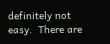definitely not easy.  There are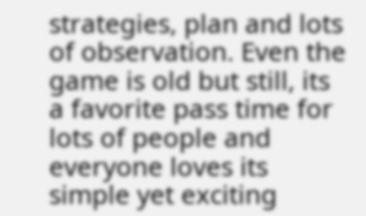strategies, plan and lots of observation. Even the game is old but still, its a favorite pass time for lots of people and everyone loves its simple yet exciting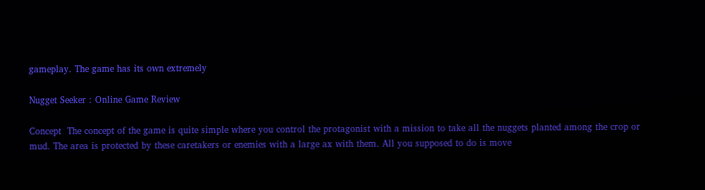gameplay. The game has its own extremely

Nugget Seeker : Online Game Review

Concept  The concept of the game is quite simple where you control the protagonist with a mission to take all the nuggets planted among the crop or mud. The area is protected by these caretakers or enemies with a large ax with them. All you supposed to do is move